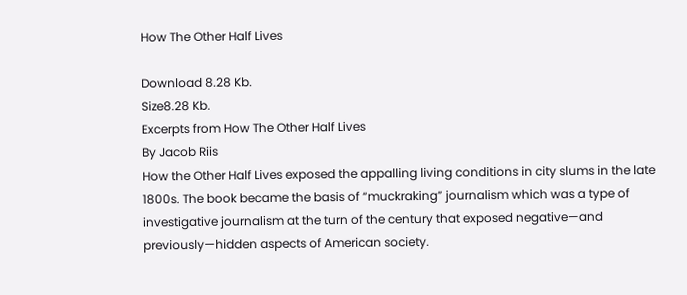How The Other Half Lives

Download 8.28 Kb.
Size8.28 Kb.
Excerpts from How The Other Half Lives
By Jacob Riis
How the Other Half Lives exposed the appalling living conditions in city slums in the late 1800s. The book became the basis of “muckraking” journalism which was a type of investigative journalism at the turn of the century that exposed negative—and previously—hidden aspects of American society.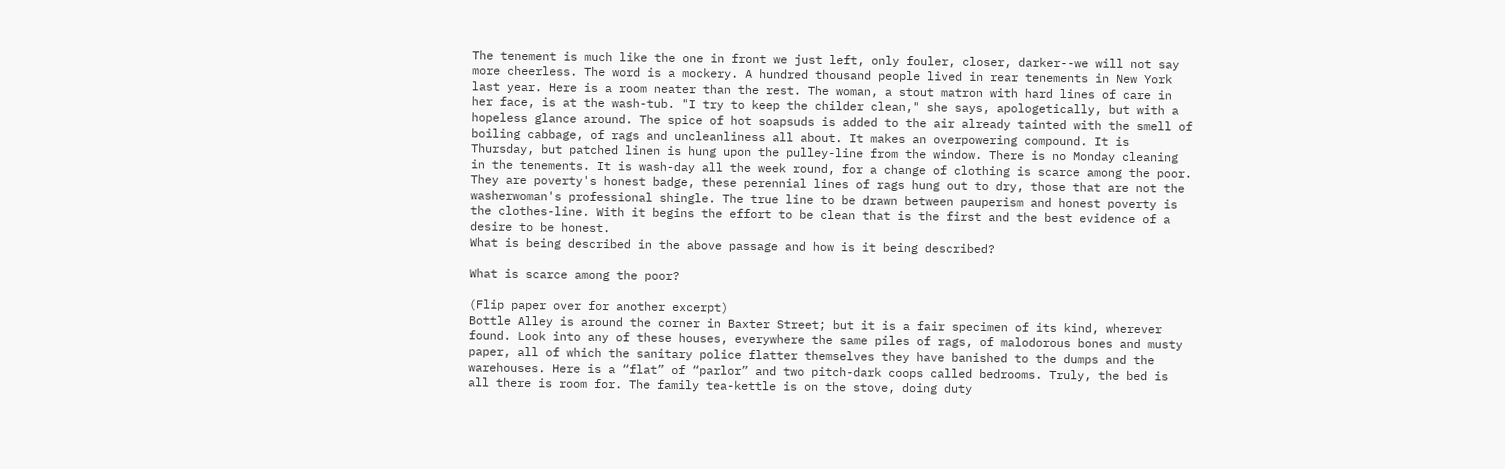The tenement is much like the one in front we just left, only fouler, closer, darker--we will not say more cheerless. The word is a mockery. A hundred thousand people lived in rear tenements in New York last year. Here is a room neater than the rest. The woman, a stout matron with hard lines of care in her face, is at the wash-tub. "I try to keep the childer clean," she says, apologetically, but with a hopeless glance around. The spice of hot soapsuds is added to the air already tainted with the smell of boiling cabbage, of rags and uncleanliness all about. It makes an overpowering compound. It is Thursday, but patched linen is hung upon the pulley-line from the window. There is no Monday cleaning in the tenements. It is wash-day all the week round, for a change of clothing is scarce among the poor. They are poverty's honest badge, these perennial lines of rags hung out to dry, those that are not the washerwoman's professional shingle. The true line to be drawn between pauperism and honest poverty is the clothes-line. With it begins the effort to be clean that is the first and the best evidence of a desire to be honest.
What is being described in the above passage and how is it being described?

What is scarce among the poor?

(Flip paper over for another excerpt)
Bottle Alley is around the corner in Baxter Street; but it is a fair specimen of its kind, wherever found. Look into any of these houses, everywhere the same piles of rags, of malodorous bones and musty paper, all of which the sanitary police flatter themselves they have banished to the dumps and the warehouses. Here is a “flat” of “parlor” and two pitch-dark coops called bedrooms. Truly, the bed is all there is room for. The family tea-kettle is on the stove, doing duty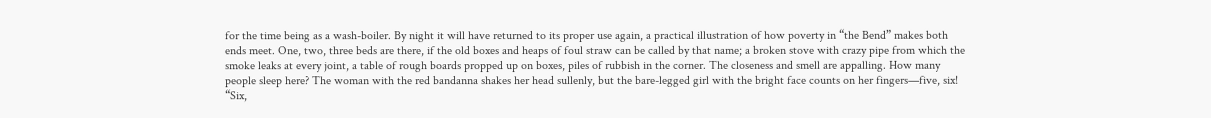for the time being as a wash-boiler. By night it will have returned to its proper use again, a practical illustration of how poverty in “the Bend” makes both ends meet. One, two, three beds are there, if the old boxes and heaps of foul straw can be called by that name; a broken stove with crazy pipe from which the smoke leaks at every joint, a table of rough boards propped up on boxes, piles of rubbish in the corner. The closeness and smell are appalling. How many people sleep here? The woman with the red bandanna shakes her head sullenly, but the bare-legged girl with the bright face counts on her fingers—five, six! “Six,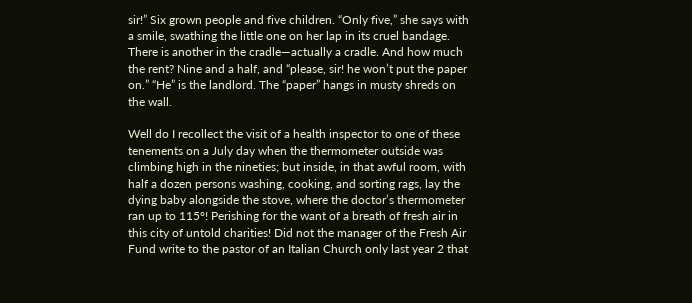sir!” Six grown people and five children. “Only five,” she says with a smile, swathing the little one on her lap in its cruel bandage. There is another in the cradle—actually a cradle. And how much the rent? Nine and a half, and “please, sir! he won’t put the paper on.” “He” is the landlord. The “paper” hangs in musty shreds on the wall.

Well do I recollect the visit of a health inspector to one of these tenements on a July day when the thermometer outside was climbing high in the nineties; but inside, in that awful room, with half a dozen persons washing, cooking, and sorting rags, lay the dying baby alongside the stove, where the doctor’s thermometer ran up to 115°! Perishing for the want of a breath of fresh air in this city of untold charities! Did not the manager of the Fresh Air Fund write to the pastor of an Italian Church only last year 2 that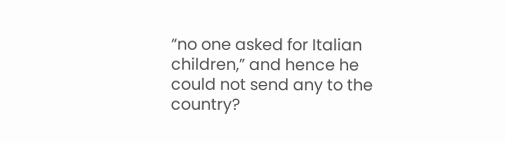“no one asked for Italian children,” and hence he could not send any to the country?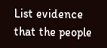List evidence that the people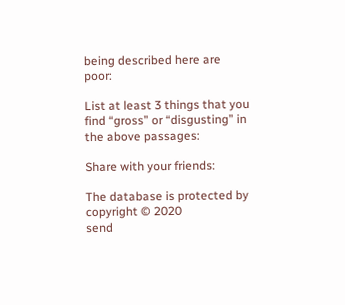being described here are poor:

List at least 3 things that you find “gross” or “disgusting” in the above passages:

Share with your friends:

The database is protected by copyright © 2020
send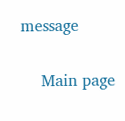message

    Main page